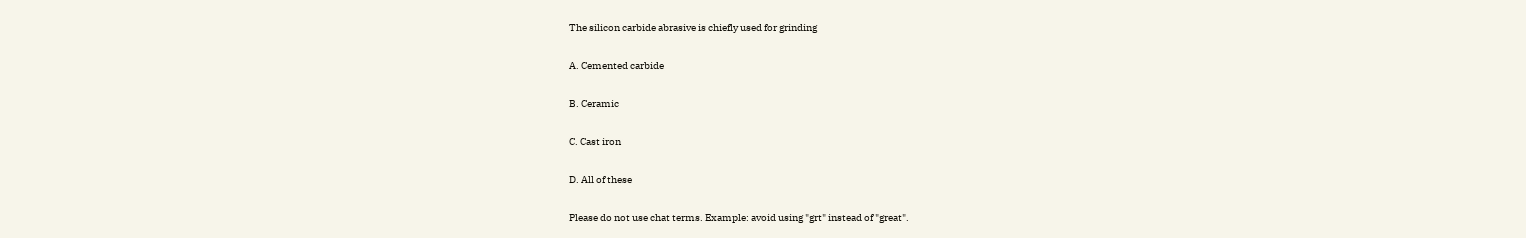The silicon carbide abrasive is chiefly used for grinding

A. Cemented carbide

B. Ceramic

C. Cast iron

D. All of these

Please do not use chat terms. Example: avoid using "grt" instead of "great".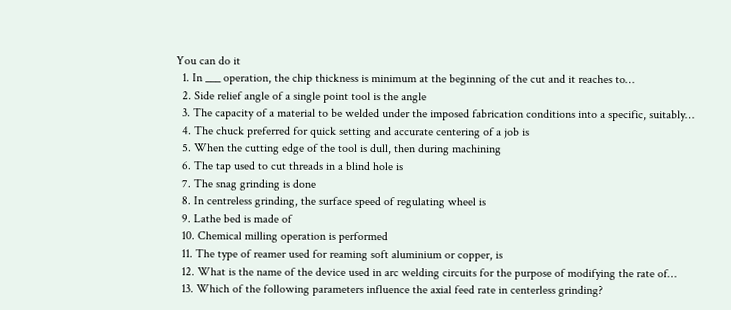You can do it
  1. In ___ operation, the chip thickness is minimum at the beginning of the cut and it reaches to…
  2. Side relief angle of a single point tool is the angle
  3. The capacity of a material to be welded under the imposed fabrication conditions into a specific, suitably…
  4. The chuck preferred for quick setting and accurate centering of a job is
  5. When the cutting edge of the tool is dull, then during machining
  6. The tap used to cut threads in a blind hole is
  7. The snag grinding is done
  8. In centreless grinding, the surface speed of regulating wheel is
  9. Lathe bed is made of
  10. Chemical milling operation is performed
  11. The type of reamer used for reaming soft aluminium or copper, is
  12. What is the name of the device used in arc welding circuits for the purpose of modifying the rate of…
  13. Which of the following parameters influence the axial feed rate in centerless grinding?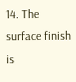14. The surface finish is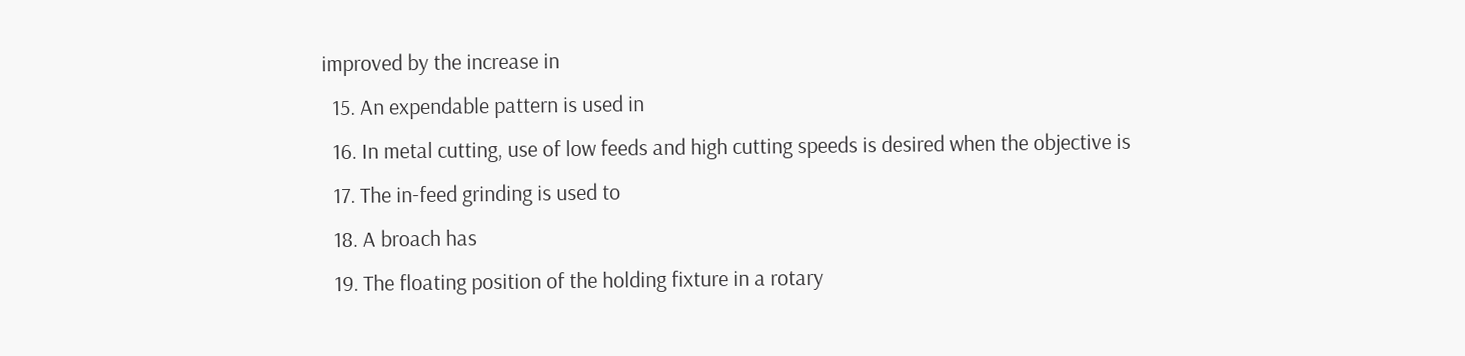improved by the increase in
  15. An expendable pattern is used in
  16. In metal cutting, use of low feeds and high cutting speeds is desired when the objective is
  17. The in-feed grinding is used to
  18. A broach has
  19. The floating position of the holding fixture in a rotary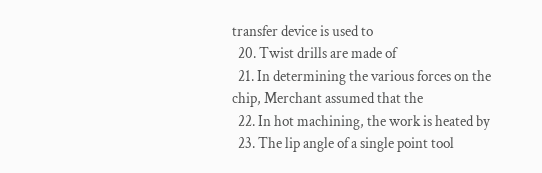transfer device is used to
  20. Twist drills are made of
  21. In determining the various forces on the chip, Merchant assumed that the
  22. In hot machining, the work is heated by
  23. The lip angle of a single point tool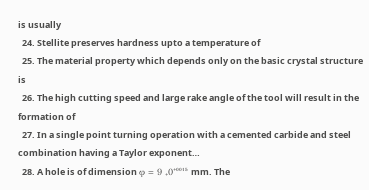is usually
  24. Stellite preserves hardness upto a temperature of
  25. The material property which depends only on the basic crystal structure is
  26. The high cutting speed and large rake angle of the tool will result in the formation of
  27. In a single point turning operation with a cemented carbide and steel combination having a Taylor exponent…
  28. A hole is of dimension φ = 9 ₊0⁺⁰⁰¹⁵ mm. The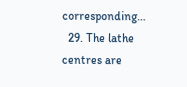corresponding…
  29. The lathe centres are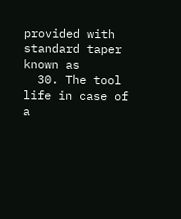provided with standard taper known as
  30. The tool life in case of a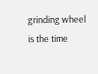grinding wheel is the time